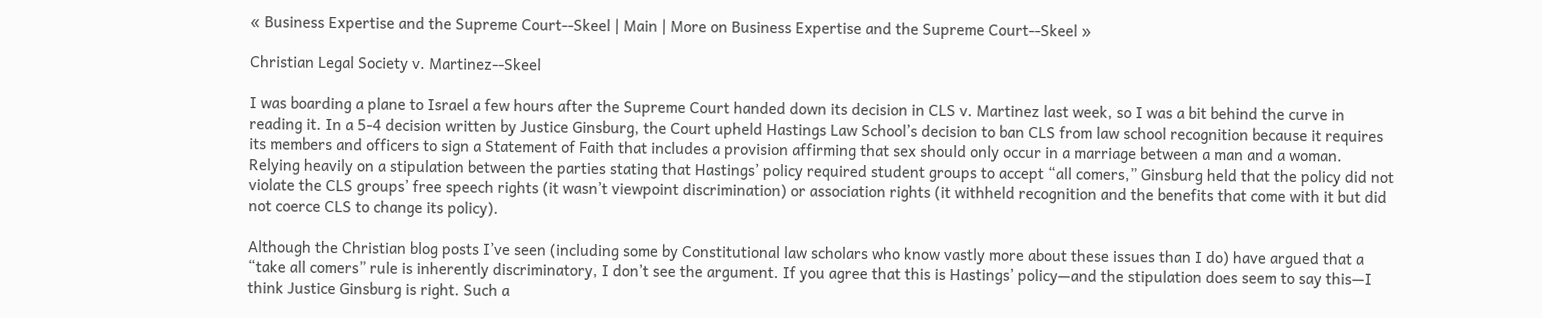« Business Expertise and the Supreme Court--Skeel | Main | More on Business Expertise and the Supreme Court--Skeel »

Christian Legal Society v. Martinez--Skeel

I was boarding a plane to Israel a few hours after the Supreme Court handed down its decision in CLS v. Martinez last week, so I was a bit behind the curve in reading it. In a 5-4 decision written by Justice Ginsburg, the Court upheld Hastings Law School’s decision to ban CLS from law school recognition because it requires its members and officers to sign a Statement of Faith that includes a provision affirming that sex should only occur in a marriage between a man and a woman.  Relying heavily on a stipulation between the parties stating that Hastings’ policy required student groups to accept “all comers,” Ginsburg held that the policy did not violate the CLS groups’ free speech rights (it wasn’t viewpoint discrimination) or association rights (it withheld recognition and the benefits that come with it but did not coerce CLS to change its policy).

Although the Christian blog posts I’ve seen (including some by Constitutional law scholars who know vastly more about these issues than I do) have argued that a “take all comers” rule is inherently discriminatory, I don’t see the argument. If you agree that this is Hastings’ policy—and the stipulation does seem to say this—I think Justice Ginsburg is right. Such a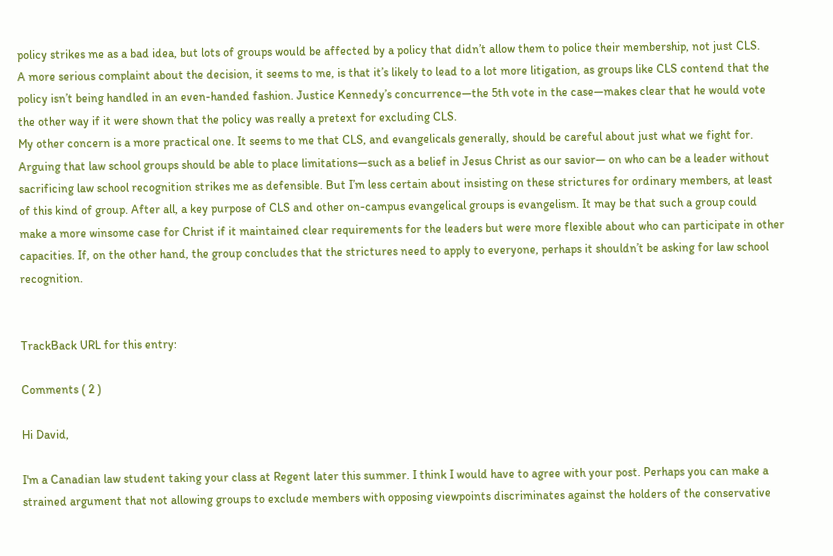policy strikes me as a bad idea, but lots of groups would be affected by a policy that didn’t allow them to police their membership, not just CLS.
A more serious complaint about the decision, it seems to me, is that it’s likely to lead to a lot more litigation, as groups like CLS contend that the policy isn’t being handled in an even-handed fashion. Justice Kennedy’s concurrence—the 5th vote in the case—makes clear that he would vote the other way if it were shown that the policy was really a pretext for excluding CLS.
My other concern is a more practical one. It seems to me that CLS, and evangelicals generally, should be careful about just what we fight for. Arguing that law school groups should be able to place limitations—such as a belief in Jesus Christ as our savior— on who can be a leader without sacrificing law school recognition strikes me as defensible. But I’m less certain about insisting on these strictures for ordinary members, at least of this kind of group. After all, a key purpose of CLS and other on-campus evangelical groups is evangelism. It may be that such a group could make a more winsome case for Christ if it maintained clear requirements for the leaders but were more flexible about who can participate in other capacities. If, on the other hand, the group concludes that the strictures need to apply to everyone, perhaps it shouldn’t be asking for law school recognition.


TrackBack URL for this entry:

Comments ( 2 )

Hi David,

I'm a Canadian law student taking your class at Regent later this summer. I think I would have to agree with your post. Perhaps you can make a strained argument that not allowing groups to exclude members with opposing viewpoints discriminates against the holders of the conservative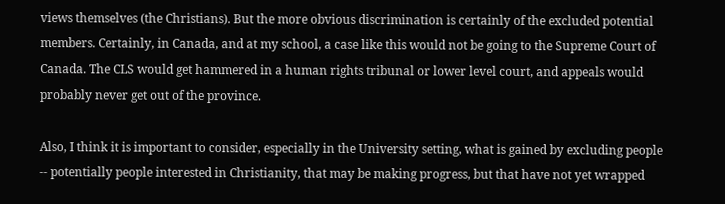views themselves (the Christians). But the more obvious discrimination is certainly of the excluded potential members. Certainly, in Canada, and at my school, a case like this would not be going to the Supreme Court of Canada. The CLS would get hammered in a human rights tribunal or lower level court, and appeals would probably never get out of the province.

Also, I think it is important to consider, especially in the University setting, what is gained by excluding people -- potentially people interested in Christianity, that may be making progress, but that have not yet wrapped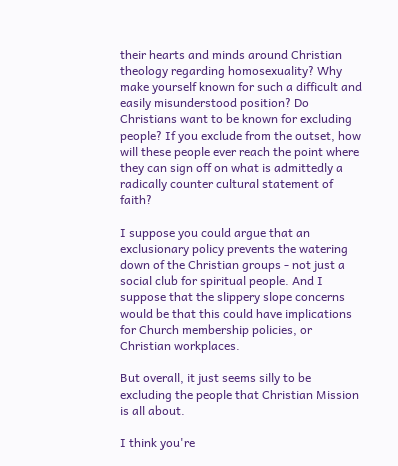their hearts and minds around Christian theology regarding homosexuality? Why make yourself known for such a difficult and easily misunderstood position? Do Christians want to be known for excluding people? If you exclude from the outset, how will these people ever reach the point where they can sign off on what is admittedly a radically counter cultural statement of faith?

I suppose you could argue that an exclusionary policy prevents the watering down of the Christian groups - not just a social club for spiritual people. And I suppose that the slippery slope concerns would be that this could have implications for Church membership policies, or Christian workplaces.

But overall, it just seems silly to be excluding the people that Christian Mission is all about.

I think you're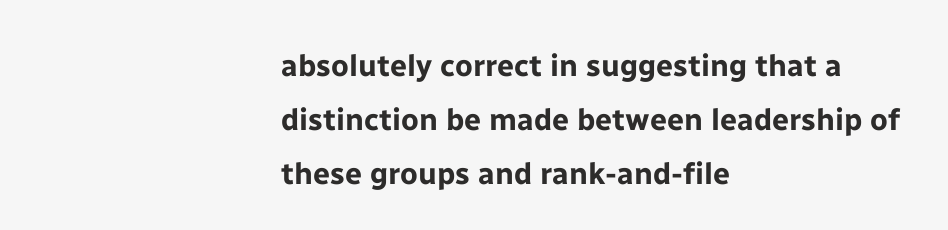absolutely correct in suggesting that a distinction be made between leadership of these groups and rank-and-file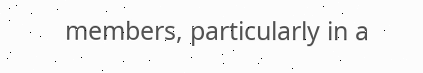members, particularly in a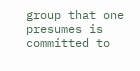group that one presumes is committed to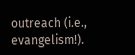outreach (i.e., evangelism!).